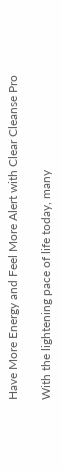Have More Energy and Feel More Alert with Clear Cleanse Pro

With the lightening pace of life today, many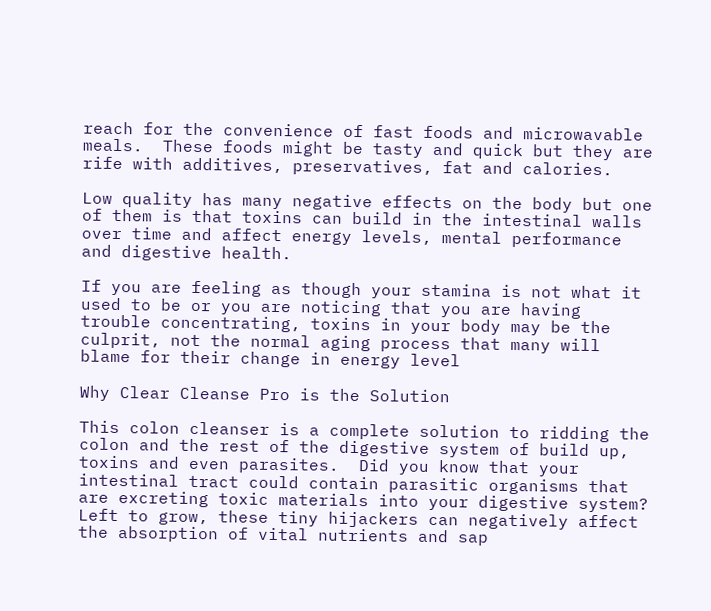reach for the convenience of fast foods and microwavable meals.  These foods might be tasty and quick but they are rife with additives, preservatives, fat and calories.

Low quality has many negative effects on the body but one of them is that toxins can build in the intestinal walls over time and affect energy levels, mental performance and digestive health.

If you are feeling as though your stamina is not what it used to be or you are noticing that you are having trouble concentrating, toxins in your body may be the culprit, not the normal aging process that many will blame for their change in energy level

Why Clear Cleanse Pro is the Solution

This colon cleanser is a complete solution to ridding the colon and the rest of the digestive system of build up, toxins and even parasites.  Did you know that your intestinal tract could contain parasitic organisms that are excreting toxic materials into your digestive system?  Left to grow, these tiny hijackers can negatively affect the absorption of vital nutrients and sap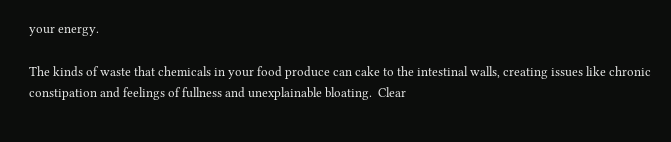your energy.

The kinds of waste that chemicals in your food produce can cake to the intestinal walls, creating issues like chronic constipation and feelings of fullness and unexplainable bloating.  Clear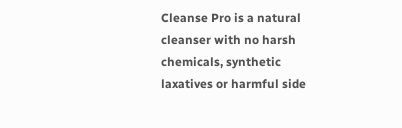Cleanse Pro is a natural cleanser with no harsh chemicals, synthetic laxatives or harmful side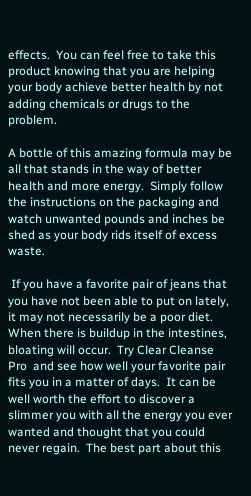effects.  You can feel free to take this product knowing that you are helping your body achieve better health by not adding chemicals or drugs to the problem.

A bottle of this amazing formula may be all that stands in the way of better health and more energy.  Simply follow the instructions on the packaging and watch unwanted pounds and inches be shed as your body rids itself of excess waste.

 If you have a favorite pair of jeans that you have not been able to put on lately, it may not necessarily be a poor diet.  When there is buildup in the intestines, bloating will occur.  Try Clear Cleanse Pro  and see how well your favorite pair fits you in a matter of days.  It can be well worth the effort to discover a slimmer you with all the energy you ever wanted and thought that you could never regain.  The best part about this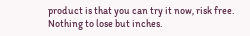product is that you can try it now, risk free.  Nothing to lose but inches.